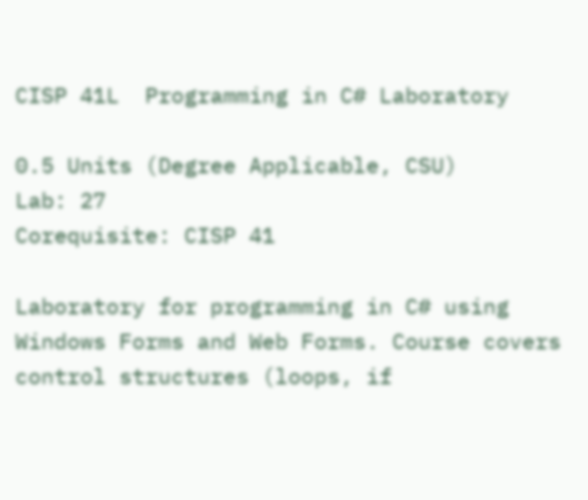CISP 41L  Programming in C# Laboratory

0.5 Units (Degree Applicable, CSU)
Lab: 27
Corequisite: CISP 41

Laboratory for programming in C# using Windows Forms and Web Forms. Course covers control structures (loops, if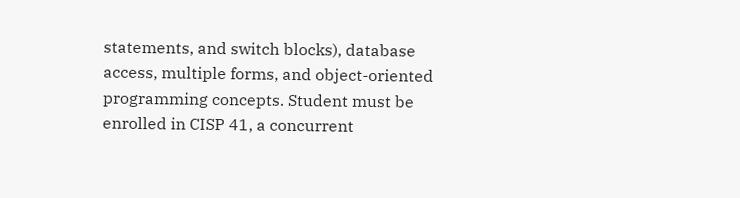statements, and switch blocks), database access, multiple forms, and object-oriented programming concepts. Student must be enrolled in CISP 41, a concurrent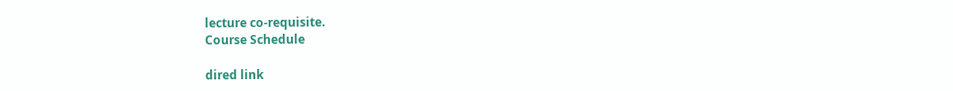lecture co-requisite.
Course Schedule

dired link